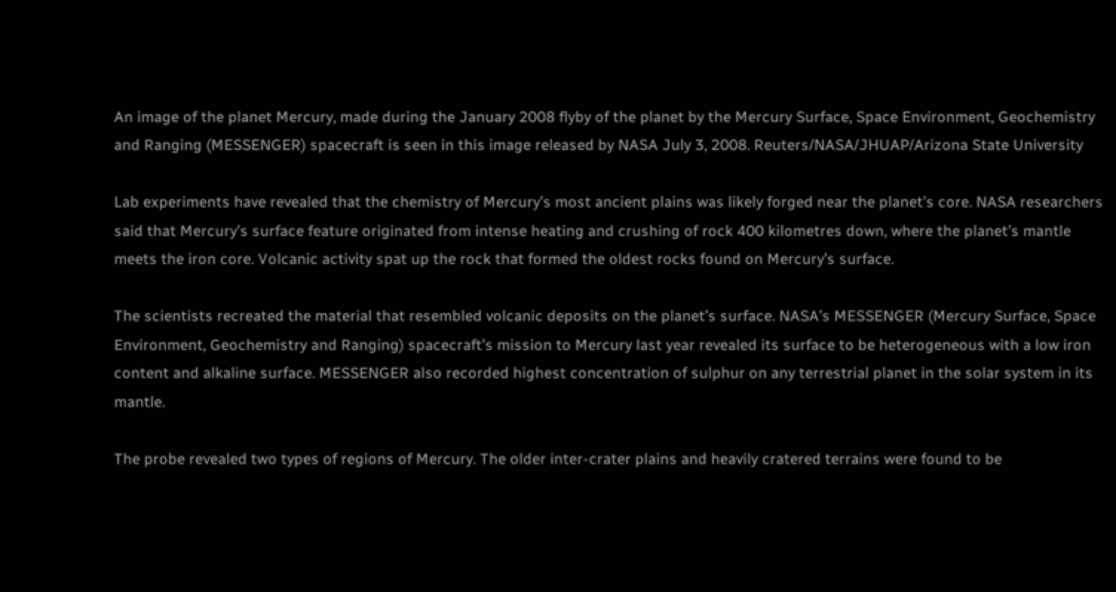An image of the planet Mercury, made during the January 2008 flyby of the planet by the Mercury Surface, Space Environment, Geochemistry and Ranging (MESSENGER) spacecraft is seen in this image released by NASA July 3, 2008. Reuters/NASA/JHUAP/Arizona State University

Lab experiments have revealed that the chemistry of Mercury’s most ancient plains was likely forged near the planet’s core. NASA researchers said that Mercury’s surface feature originated from intense heating and crushing of rock 400 kilometres down, where the planet’s mantle meets the iron core. Volcanic activity spat up the rock that formed the oldest rocks found on Mercury’s surface.

The scientists recreated the material that resembled volcanic deposits on the planet’s surface. NASA’s MESSENGER (Mercury Surface, Space Environment, Geochemistry and Ranging) spacecraft’s mission to Mercury last year revealed its surface to be heterogeneous with a low iron content and alkaline surface. MESSENGER also recorded highest concentration of sulphur on any terrestrial planet in the solar system in its mantle.

The probe revealed two types of regions of Mercury. The older inter-crater plains and heavily cratered terrains were found to be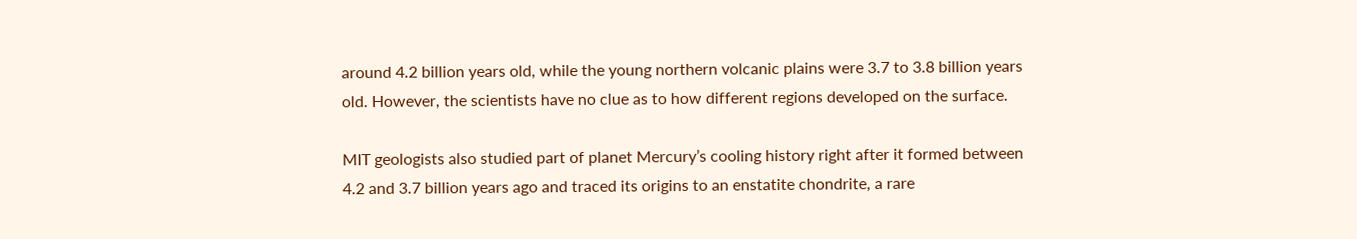around 4.2 billion years old, while the young northern volcanic plains were 3.7 to 3.8 billion years old. However, the scientists have no clue as to how different regions developed on the surface.

MIT geologists also studied part of planet Mercury’s cooling history right after it formed between 4.2 and 3.7 billion years ago and traced its origins to an enstatite chondrite, a rare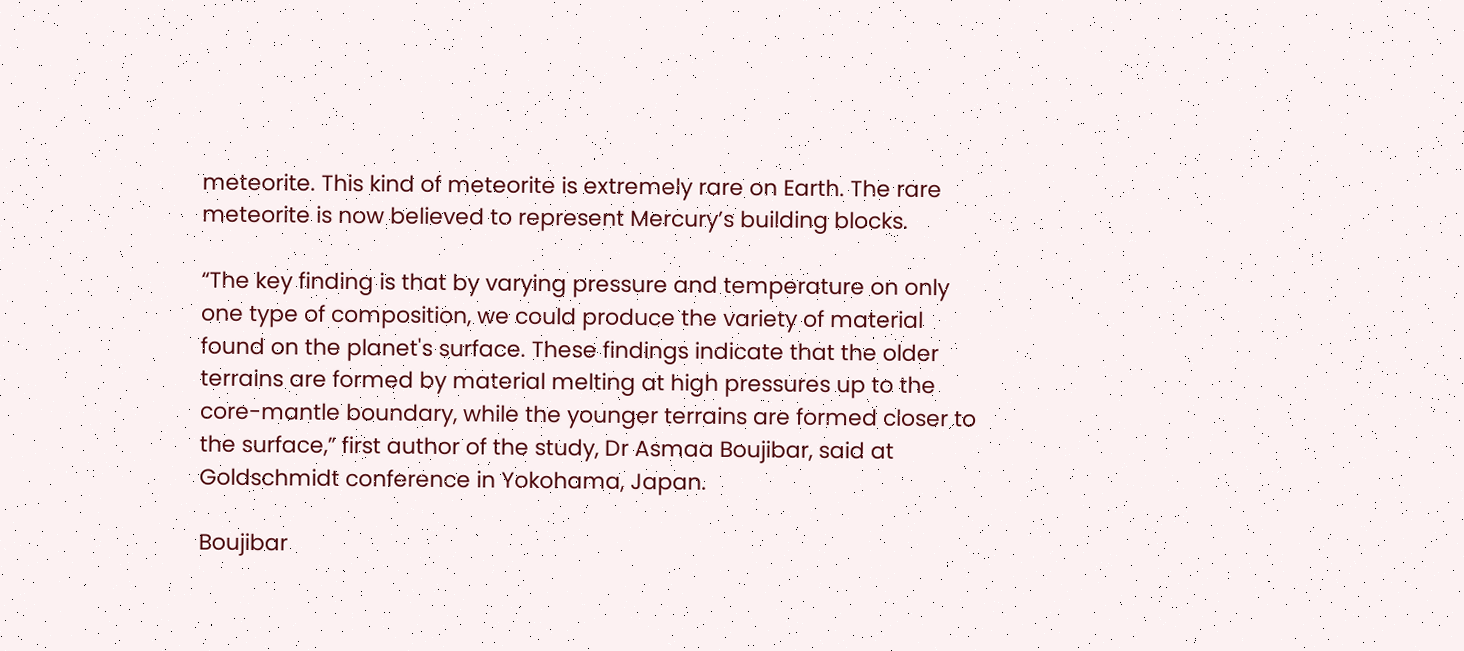meteorite. This kind of meteorite is extremely rare on Earth. The rare meteorite is now believed to represent Mercury’s building blocks.

“The key finding is that by varying pressure and temperature on only one type of composition, we could produce the variety of material found on the planet's surface. These findings indicate that the older terrains are formed by material melting at high pressures up to the core-mantle boundary, while the younger terrains are formed closer to the surface,” first author of the study, Dr Asmaa Boujibar, said at Goldschmidt conference in Yokohama, Japan.

Boujibar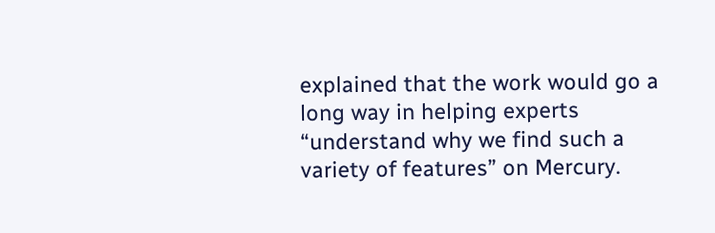explained that the work would go a long way in helping experts “understand why we find such a variety of features” on Mercury.